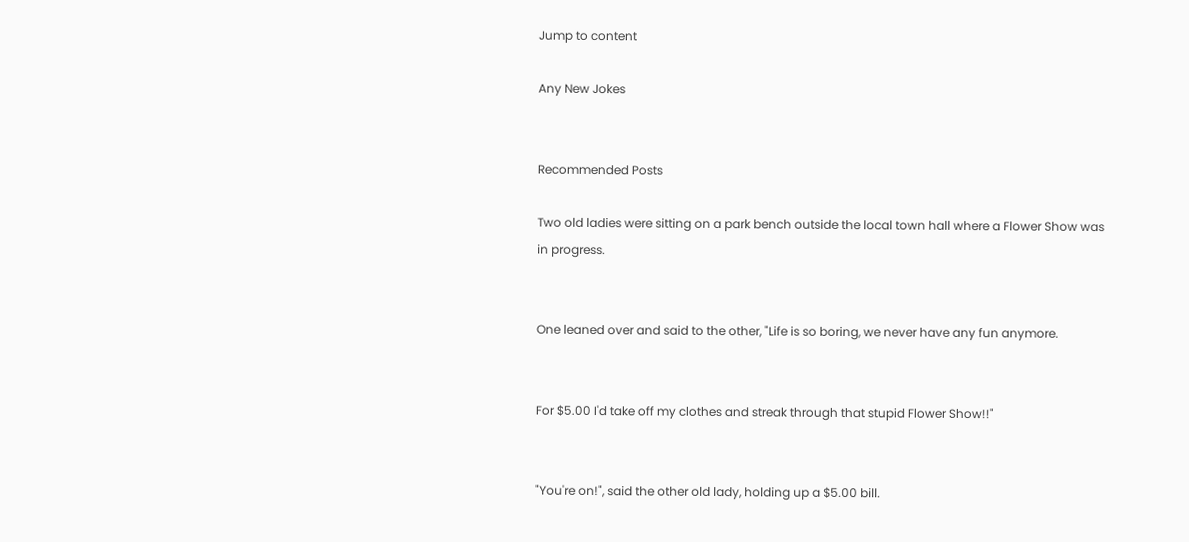Jump to content

Any New Jokes


Recommended Posts

Two old ladies were sitting on a park bench outside the local town hall where a Flower Show was in progress.


One leaned over and said to the other, "Life is so boring, we never have any fun anymore.


For $5.00 I'd take off my clothes and streak through that stupid Flower Show!!"


"You're on!", said the other old lady, holding up a $5.00 bill.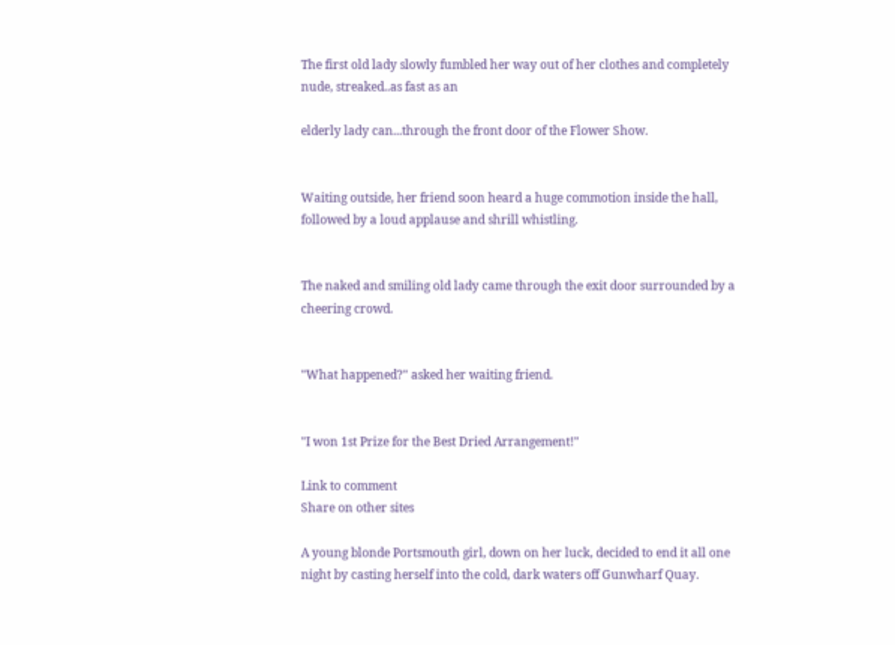The first old lady slowly fumbled her way out of her clothes and completely nude, streaked..as fast as an

elderly lady can...through the front door of the Flower Show.


Waiting outside, her friend soon heard a huge commotion inside the hall, followed by a loud applause and shrill whistling.


The naked and smiling old lady came through the exit door surrounded by a cheering crowd.


"What happened?" asked her waiting friend.


"I won 1st Prize for the Best Dried Arrangement!"

Link to comment
Share on other sites

A young blonde Portsmouth girl, down on her luck, decided to end it all one night by casting herself into the cold, dark waters off Gunwharf Quay.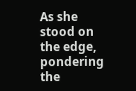As she stood on the edge, pondering the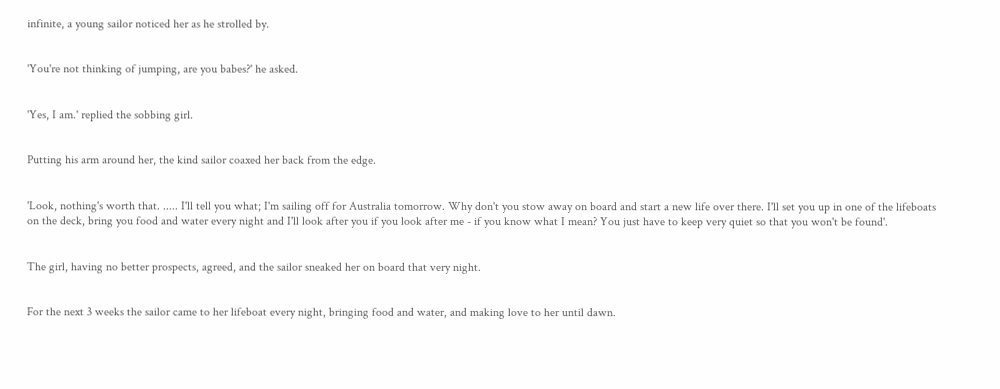infinite, a young sailor noticed her as he strolled by.


'You're not thinking of jumping, are you babes?' he asked.


'Yes, I am.' replied the sobbing girl.


Putting his arm around her, the kind sailor coaxed her back from the edge.


'Look, nothing's worth that. ..... I'll tell you what; I'm sailing off for Australia tomorrow. Why don't you stow away on board and start a new life over there. I'll set you up in one of the lifeboats on the deck, bring you food and water every night and I'll look after you if you look after me - if you know what I mean? You just have to keep very quiet so that you won't be found'.


The girl, having no better prospects, agreed, and the sailor sneaked her on board that very night.


For the next 3 weeks the sailor came to her lifeboat every night, bringing food and water, and making love to her until dawn.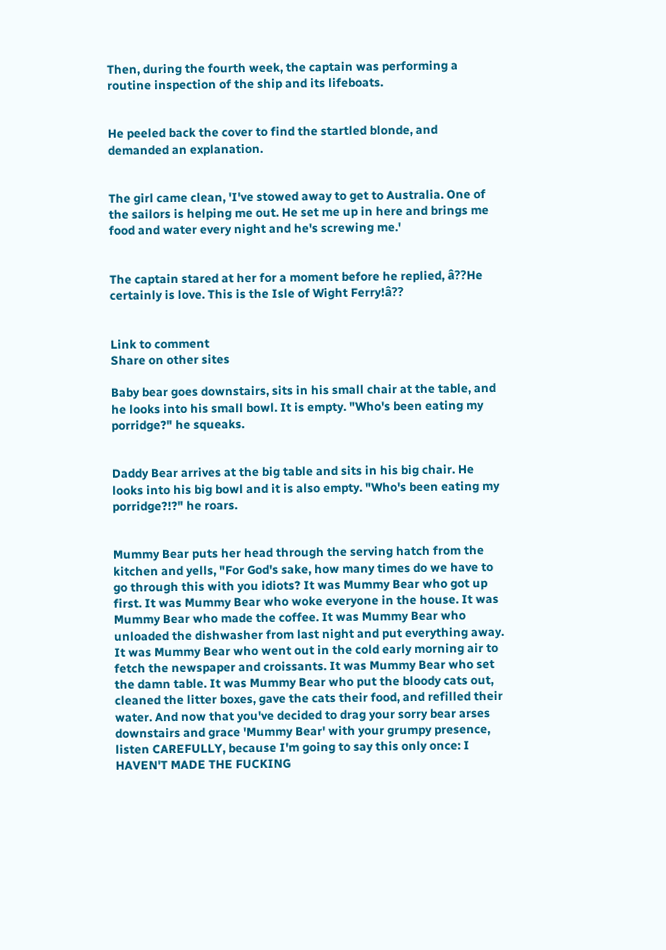Then, during the fourth week, the captain was performing a routine inspection of the ship and its lifeboats.


He peeled back the cover to find the startled blonde, and demanded an explanation.


The girl came clean, 'I've stowed away to get to Australia. One of the sailors is helping me out. He set me up in here and brings me food and water every night and he's screwing me.'


The captain stared at her for a moment before he replied, â??He certainly is love. This is the Isle of Wight Ferry!â??


Link to comment
Share on other sites

Baby bear goes downstairs, sits in his small chair at the table, and he looks into his small bowl. It is empty. "Who's been eating my porridge?" he squeaks.


Daddy Bear arrives at the big table and sits in his big chair. He looks into his big bowl and it is also empty. "Who's been eating my porridge?!?" he roars.


Mummy Bear puts her head through the serving hatch from the kitchen and yells, "For God's sake, how many times do we have to go through this with you idiots? It was Mummy Bear who got up first. It was Mummy Bear who woke everyone in the house. It was Mummy Bear who made the coffee. It was Mummy Bear who unloaded the dishwasher from last night and put everything away. It was Mummy Bear who went out in the cold early morning air to fetch the newspaper and croissants. It was Mummy Bear who set the damn table. It was Mummy Bear who put the bloody cats out, cleaned the litter boxes, gave the cats their food, and refilled their water. And now that you've decided to drag your sorry bear arses downstairs and grace 'Mummy Bear' with your grumpy presence, listen CAREFULLY, because I'm going to say this only once: I HAVEN'T MADE THE FUCKING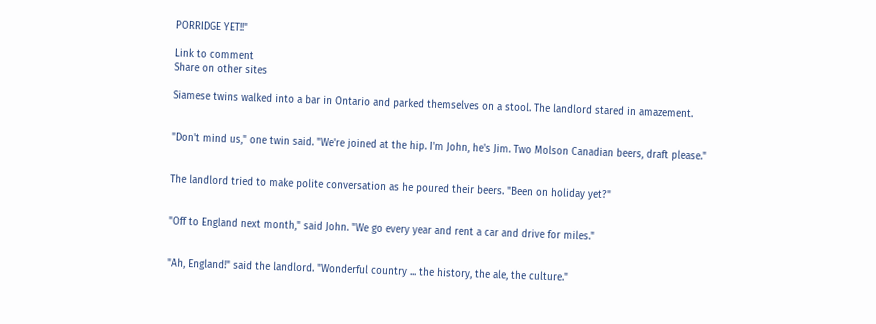PORRIDGE YET!!"

Link to comment
Share on other sites

Siamese twins walked into a bar in Ontario and parked themselves on a stool. The landlord stared in amazement.


"Don't mind us," one twin said. "We're joined at the hip. I'm John, he's Jim. Two Molson Canadian beers, draft please."


The landlord tried to make polite conversation as he poured their beers. "Been on holiday yet?"


"Off to England next month," said John. "We go every year and rent a car and drive for miles."


"Ah, England!" said the landlord. "Wonderful country ... the history, the ale, the culture."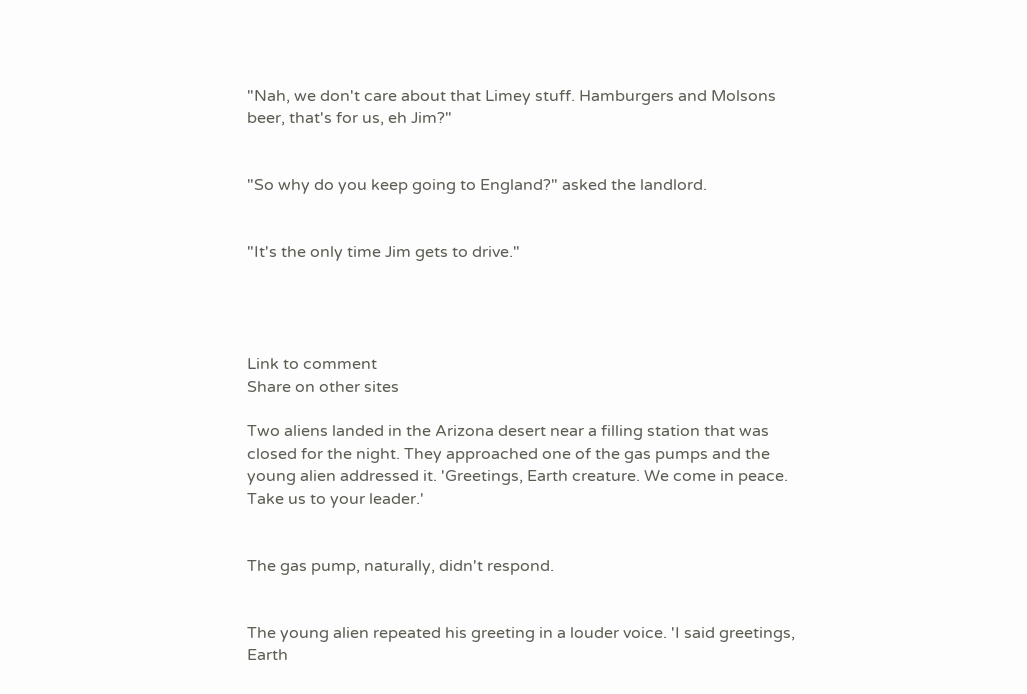"Nah, we don't care about that Limey stuff. Hamburgers and Molsons beer, that's for us, eh Jim?"


"So why do you keep going to England?" asked the landlord.


"It's the only time Jim gets to drive."




Link to comment
Share on other sites

Two aliens landed in the Arizona desert near a filling station that was closed for the night. They approached one of the gas pumps and the young alien addressed it. 'Greetings, Earth creature. We come in peace. Take us to your leader.'


The gas pump, naturally, didn't respond.


The young alien repeated his greeting in a louder voice. 'I said greetings, Earth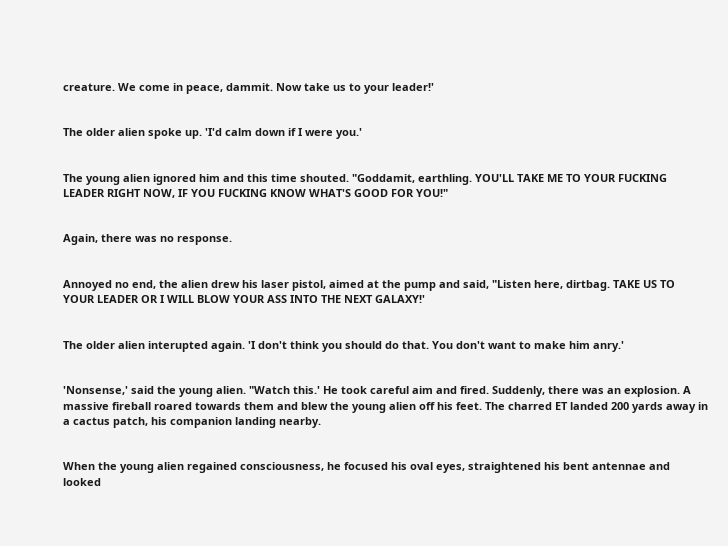creature. We come in peace, dammit. Now take us to your leader!'


The older alien spoke up. 'I'd calm down if I were you.'


The young alien ignored him and this time shouted. "Goddamit, earthling. YOU'LL TAKE ME TO YOUR FUCKING LEADER RIGHT NOW, IF YOU FUCKING KNOW WHAT'S GOOD FOR YOU!"


Again, there was no response.


Annoyed no end, the alien drew his laser pistol, aimed at the pump and said, "Listen here, dirtbag. TAKE US TO YOUR LEADER OR I WILL BLOW YOUR ASS INTO THE NEXT GALAXY!'


The older alien interupted again. 'I don't think you should do that. You don't want to make him anry.'


'Nonsense,' said the young alien. "Watch this.' He took careful aim and fired. Suddenly, there was an explosion. A massive fireball roared towards them and blew the young alien off his feet. The charred ET landed 200 yards away in a cactus patch, his companion landing nearby.


When the young alien regained consciousness, he focused his oval eyes, straightened his bent antennae and looked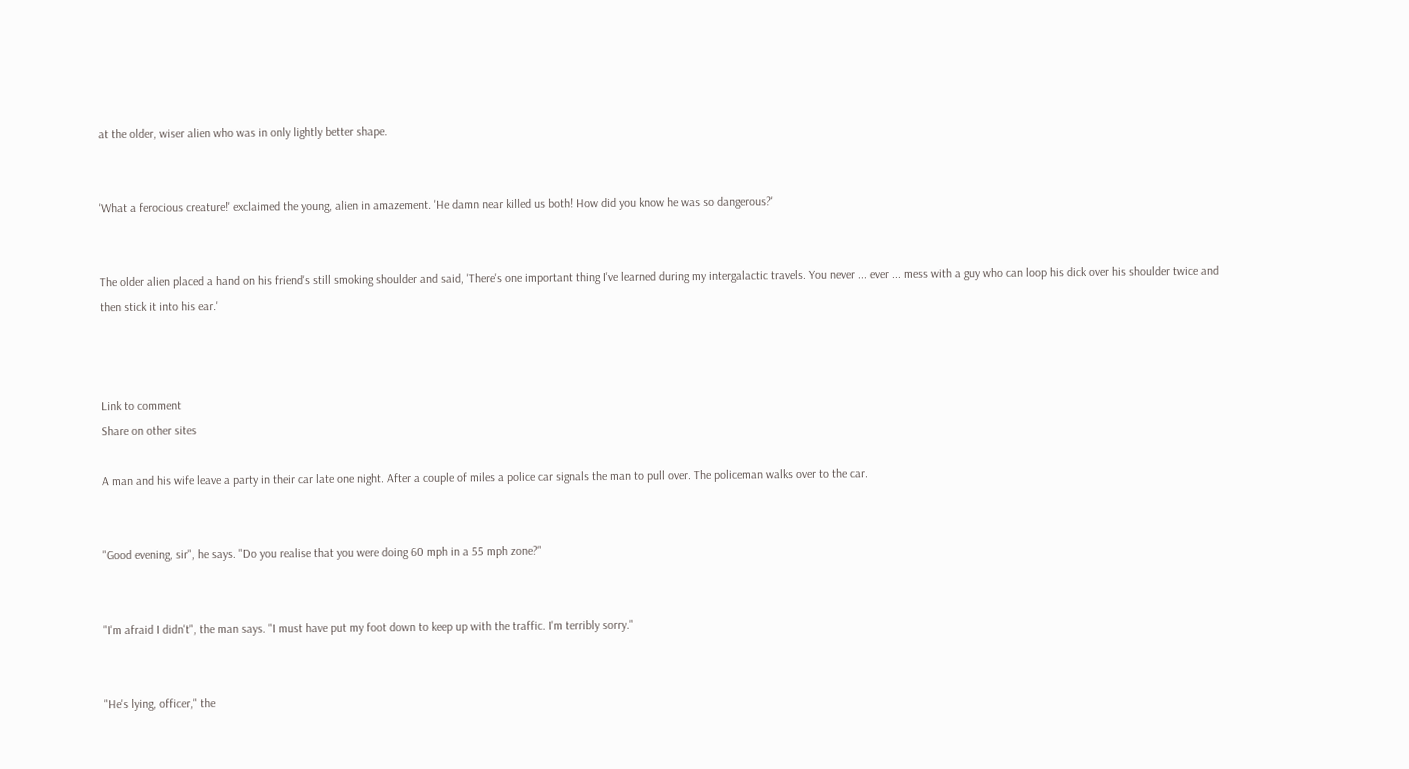at the older, wiser alien who was in only lightly better shape.


'What a ferocious creature!' exclaimed the young, alien in amazement. 'He damn near killed us both! How did you know he was so dangerous?'


The older alien placed a hand on his friend's still smoking shoulder and said, 'There's one important thing I've learned during my intergalactic travels. You never ... ever ... mess with a guy who can loop his dick over his shoulder twice and then stick it into his ear.'



Link to comment
Share on other sites

A man and his wife leave a party in their car late one night. After a couple of miles a police car signals the man to pull over. The policeman walks over to the car.


"Good evening, sir", he says. "Do you realise that you were doing 60 mph in a 55 mph zone?"


"I'm afraid I didn't", the man says. "I must have put my foot down to keep up with the traffic. I'm terribly sorry."


"He's lying, officer," the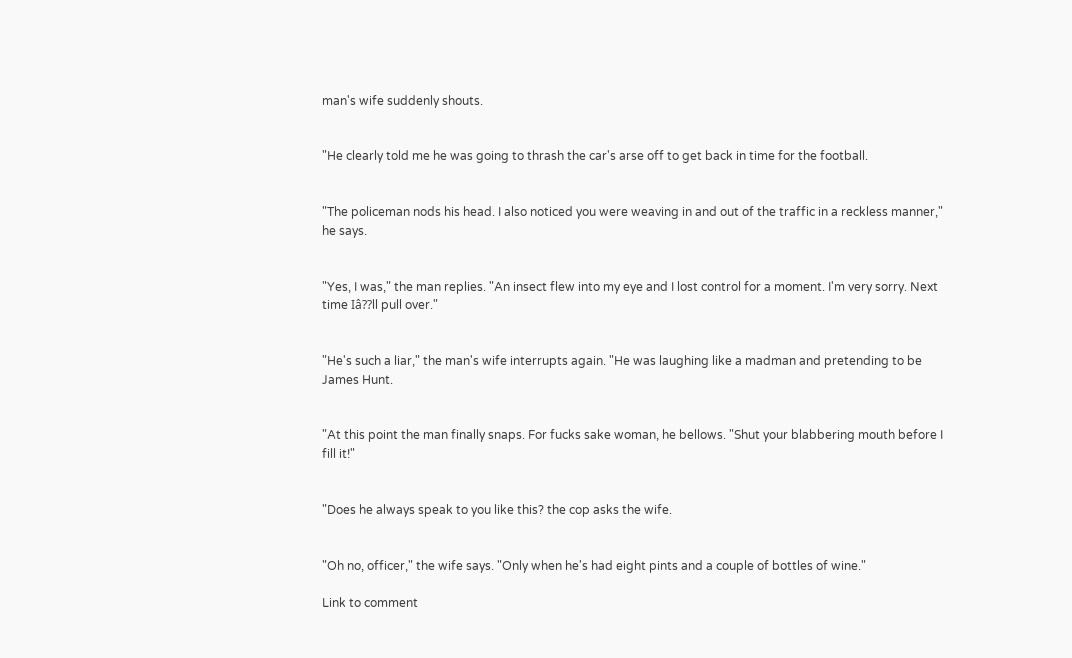man's wife suddenly shouts.


"He clearly told me he was going to thrash the car's arse off to get back in time for the football.


"The policeman nods his head. I also noticed you were weaving in and out of the traffic in a reckless manner," he says.


"Yes, I was," the man replies. "An insect flew into my eye and I lost control for a moment. I'm very sorry. Next time Iâ??ll pull over."


"He's such a liar," the man's wife interrupts again. "He was laughing like a madman and pretending to be James Hunt.


"At this point the man finally snaps. For fucks sake woman, he bellows. "Shut your blabbering mouth before I fill it!"


"Does he always speak to you like this? the cop asks the wife.


"Oh no, officer," the wife says. "Only when he's had eight pints and a couple of bottles of wine."

Link to comment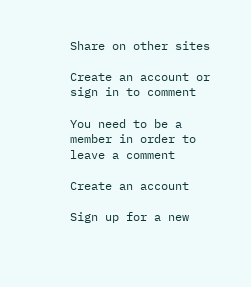Share on other sites

Create an account or sign in to comment

You need to be a member in order to leave a comment

Create an account

Sign up for a new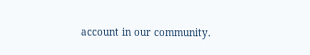account in our community.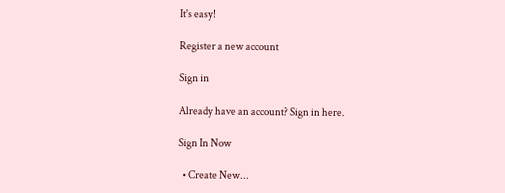It's easy!

Register a new account

Sign in

Already have an account? Sign in here.

Sign In Now

  • Create New...